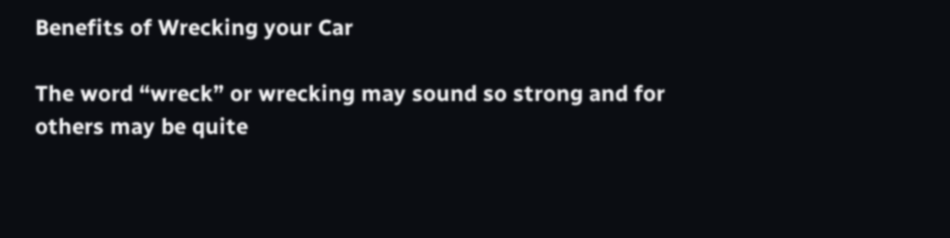Benefits of Wrecking your Car

The word “wreck” or wrecking may sound so strong and for others may be quite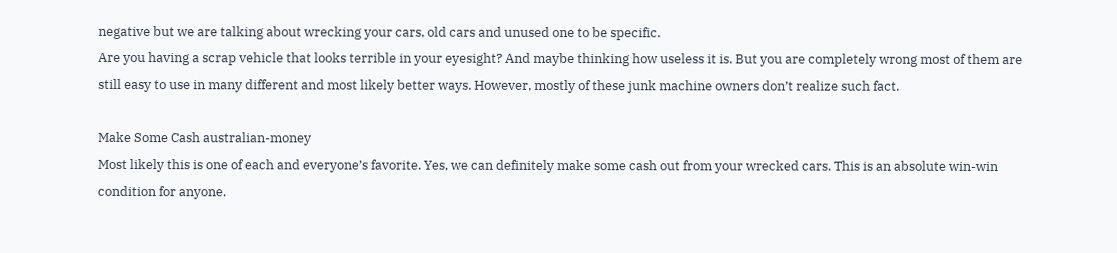negative but we are talking about wrecking your cars, old cars and unused one to be specific.
Are you having a scrap vehicle that looks terrible in your eyesight? And maybe thinking how useless it is. But you are completely wrong most of them are still easy to use in many different and most likely better ways. However, mostly of these junk machine owners don’t realize such fact.

Make Some Cash australian-money
Most likely this is one of each and everyone’s favorite. Yes, we can definitely make some cash out from your wrecked cars. This is an absolute win-win condition for anyone.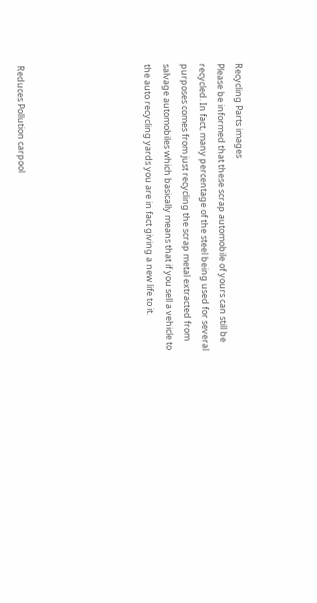Recycling Parts images
Please be informed that these scrap automobile of yours can still be recycled. In fact, many percentage of the steel being used for several purposes comes from just recycling the scrap metal extracted from salvage automobiles which basically means that if you sell a vehicle to the auto recycling yards you are in fact giving a new life to it.






Reduces Pollution carpool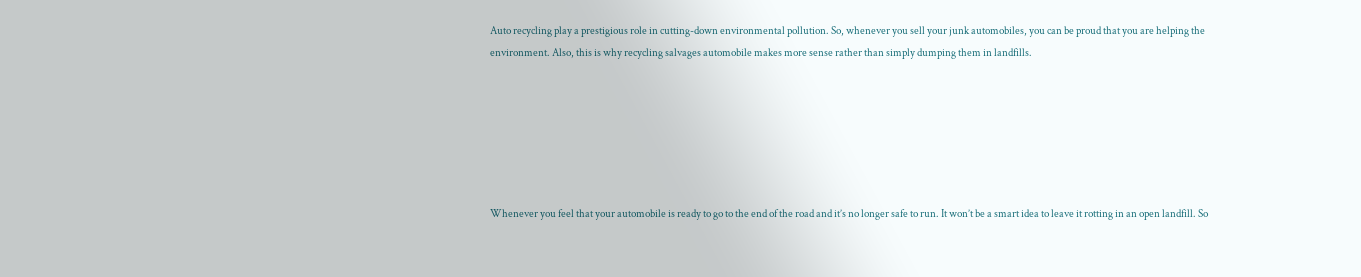Auto recycling play a prestigious role in cutting-down environmental pollution. So, whenever you sell your junk automobiles, you can be proud that you are helping the environment. Also, this is why recycling salvages automobile makes more sense rather than simply dumping them in landfills.






Whenever you feel that your automobile is ready to go to the end of the road and it’s no longer safe to run. It won’t be a smart idea to leave it rotting in an open landfill. So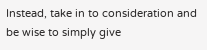Instead, take in to consideration and be wise to simply give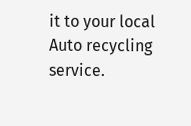it to your local Auto recycling service.